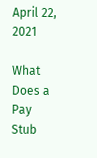April 22, 2021

What Does a Pay Stub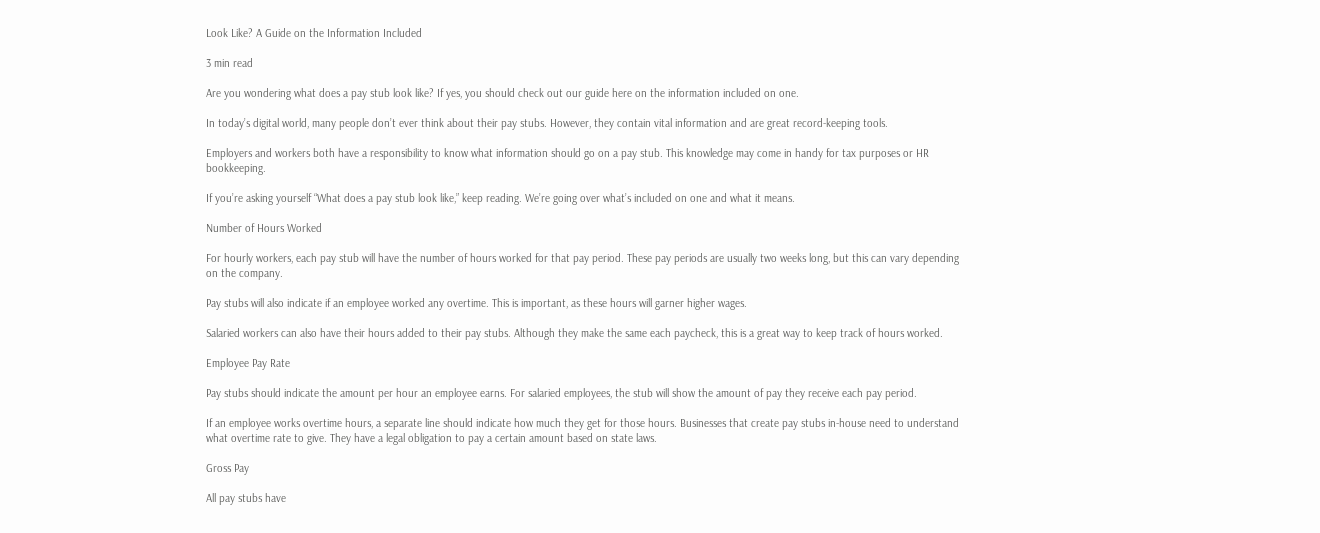Look Like? A Guide on the Information Included

3 min read

Are you wondering what does a pay stub look like? If yes, you should check out our guide here on the information included on one.

In today’s digital world, many people don’t ever think about their pay stubs. However, they contain vital information and are great record-keeping tools.

Employers and workers both have a responsibility to know what information should go on a pay stub. This knowledge may come in handy for tax purposes or HR bookkeeping.

If you’re asking yourself “What does a pay stub look like,” keep reading. We’re going over what’s included on one and what it means.

Number of Hours Worked

For hourly workers, each pay stub will have the number of hours worked for that pay period. These pay periods are usually two weeks long, but this can vary depending on the company.

Pay stubs will also indicate if an employee worked any overtime. This is important, as these hours will garner higher wages.

Salaried workers can also have their hours added to their pay stubs. Although they make the same each paycheck, this is a great way to keep track of hours worked.

Employee Pay Rate

Pay stubs should indicate the amount per hour an employee earns. For salaried employees, the stub will show the amount of pay they receive each pay period.

If an employee works overtime hours, a separate line should indicate how much they get for those hours. Businesses that create pay stubs in-house need to understand what overtime rate to give. They have a legal obligation to pay a certain amount based on state laws.

Gross Pay

All pay stubs have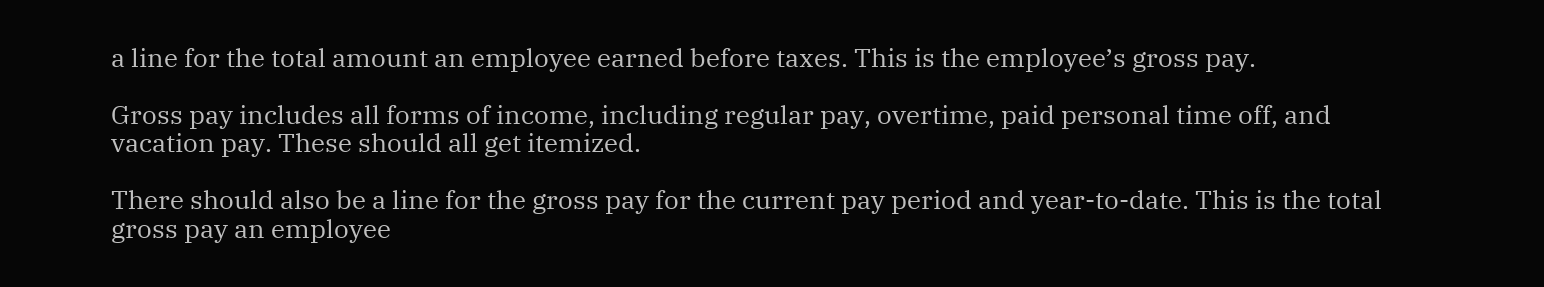a line for the total amount an employee earned before taxes. This is the employee’s gross pay.

Gross pay includes all forms of income, including regular pay, overtime, paid personal time off, and vacation pay. These should all get itemized.

There should also be a line for the gross pay for the current pay period and year-to-date. This is the total gross pay an employee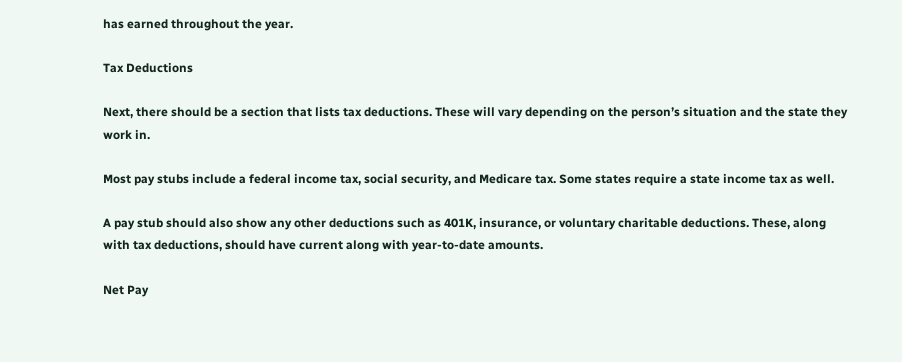has earned throughout the year.

Tax Deductions

Next, there should be a section that lists tax deductions. These will vary depending on the person’s situation and the state they work in.

Most pay stubs include a federal income tax, social security, and Medicare tax. Some states require a state income tax as well.

A pay stub should also show any other deductions such as 401K, insurance, or voluntary charitable deductions. These, along with tax deductions, should have current along with year-to-date amounts.

Net Pay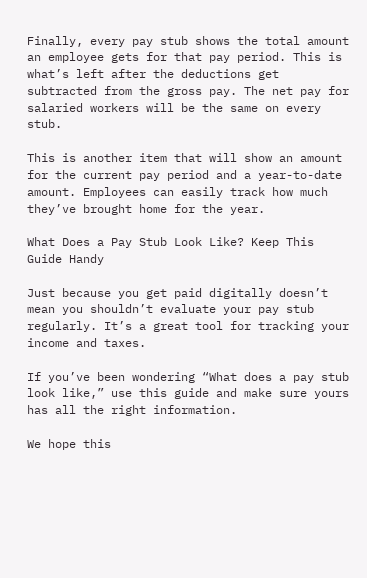Finally, every pay stub shows the total amount an employee gets for that pay period. This is what’s left after the deductions get subtracted from the gross pay. The net pay for salaried workers will be the same on every stub.

This is another item that will show an amount for the current pay period and a year-to-date amount. Employees can easily track how much they’ve brought home for the year.

What Does a Pay Stub Look Like? Keep This Guide Handy

Just because you get paid digitally doesn’t mean you shouldn’t evaluate your pay stub regularly. It’s a great tool for tracking your income and taxes.

If you’ve been wondering “What does a pay stub look like,” use this guide and make sure yours has all the right information.

We hope this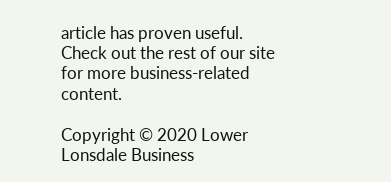article has proven useful. Check out the rest of our site for more business-related content.

Copyright © 2020 Lower Lonsdale Business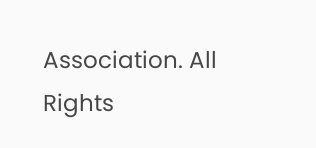Association. All Rights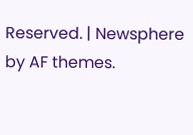Reserved. | Newsphere by AF themes.